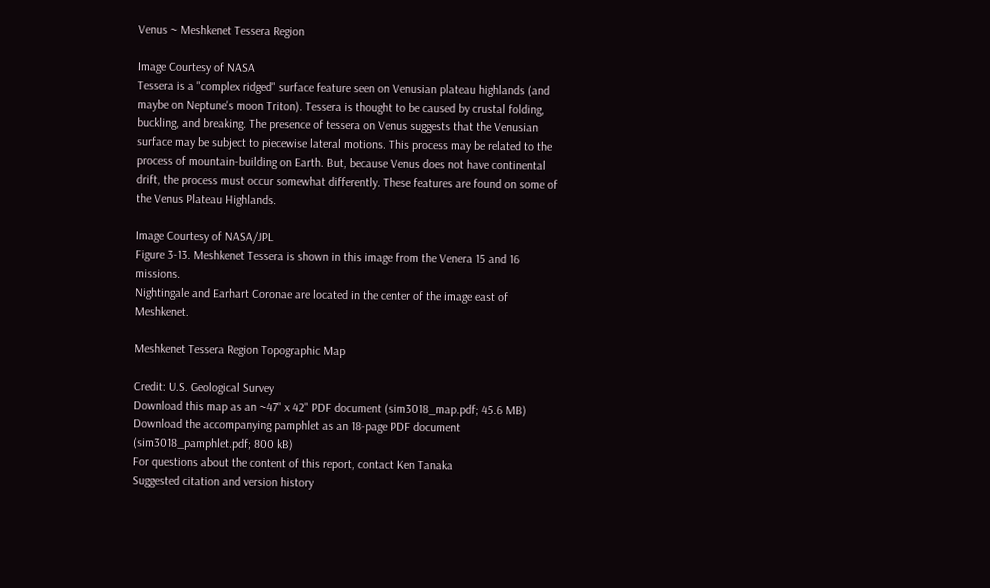Venus ~ Meshkenet Tessera Region

Image Courtesy of NASA
Tessera is a "complex ridged" surface feature seen on Venusian plateau highlands (and maybe on Neptune's moon Triton). Tessera is thought to be caused by crustal folding, buckling, and breaking. The presence of tessera on Venus suggests that the Venusian surface may be subject to piecewise lateral motions. This process may be related to the process of mountain-building on Earth. But, because Venus does not have continental drift, the process must occur somewhat differently. These features are found on some of the Venus Plateau Highlands.

Image Courtesy of NASA/JPL
Figure 3-13. Meshkenet Tessera is shown in this image from the Venera 15 and 16 missions.
Nightingale and Earhart Coronae are located in the center of the image east of Meshkenet.

Meshkenet Tessera Region Topographic Map

Credit: U.S. Geological Survey
Download this map as an ~47" x 42" PDF document (sim3018_map.pdf; 45.6 MB)
Download the accompanying pamphlet as an 18-page PDF document (sim3018_pamphlet.pdf; 800 kB)
For questions about the content of this report, contact Ken Tanaka
Suggested citation and version history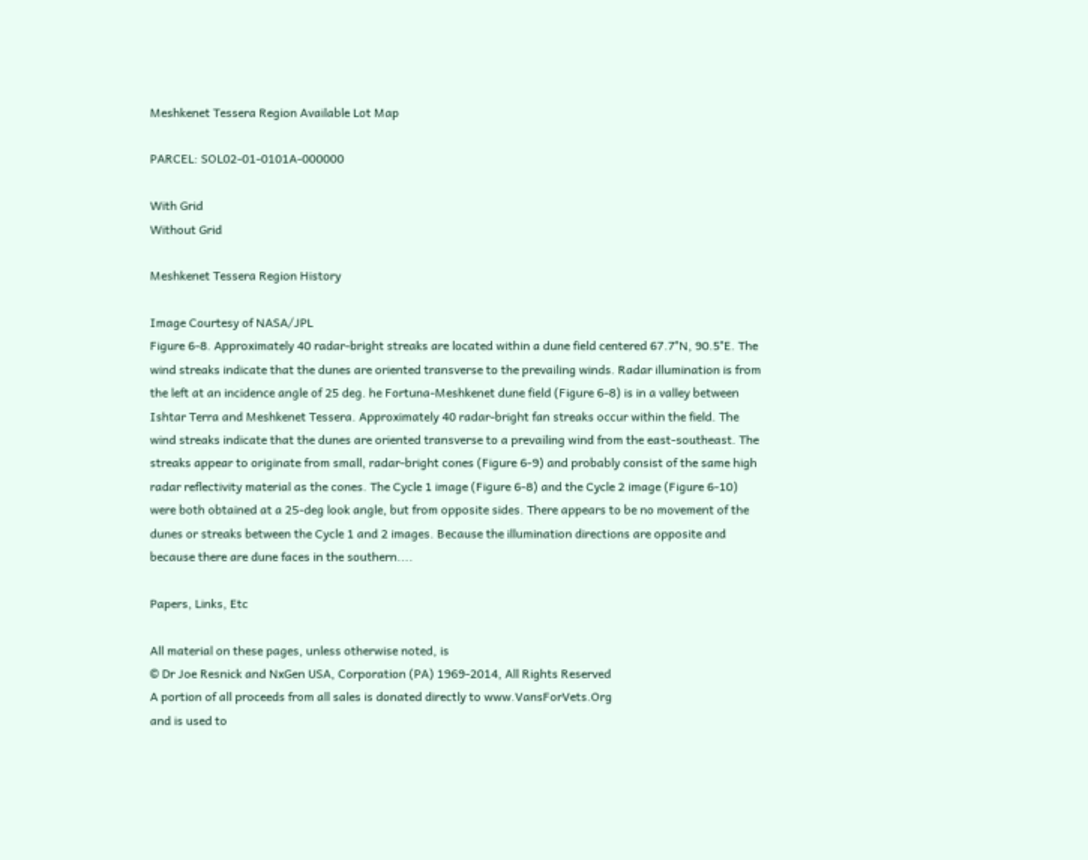Meshkenet Tessera Region Available Lot Map

PARCEL: SOL02-01-0101A-000000

With Grid
Without Grid

Meshkenet Tessera Region History

Image Courtesy of NASA/JPL
Figure 6-8. Approximately 40 radar-bright streaks are located within a dune field centered 67.7°N, 90.5°E. The wind streaks indicate that the dunes are oriented transverse to the prevailing winds. Radar illumination is from the left at an incidence angle of 25 deg. he Fortuna-Meshkenet dune field (Figure 6-8) is in a valley between Ishtar Terra and Meshkenet Tessera. Approximately 40 radar-bright fan streaks occur within the field. The wind streaks indicate that the dunes are oriented transverse to a prevailing wind from the east-southeast. The streaks appear to originate from small, radar-bright cones (Figure 6-9) and probably consist of the same high radar reflectivity material as the cones. The Cycle 1 image (Figure 6-8) and the Cycle 2 image (Figure 6-10) were both obtained at a 25-deg look angle, but from opposite sides. There appears to be no movement of the dunes or streaks between the Cycle 1 and 2 images. Because the illumination directions are opposite and because there are dune faces in the southern....

Papers, Links, Etc

All material on these pages, unless otherwise noted, is
© Dr Joe Resnick and NxGen USA, Corporation (PA) 1969-2014, All Rights Reserved
A portion of all proceeds from all sales is donated directly to www.VansForVets.Org
and is used to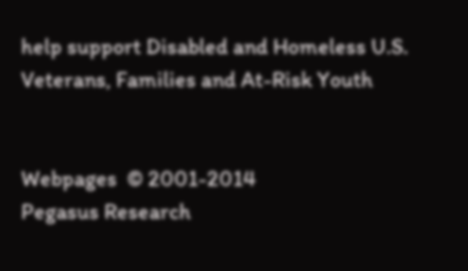help support Disabled and Homeless U.S. Veterans, Families and At-Risk Youth


Webpages  © 2001-2014
Pegasus Research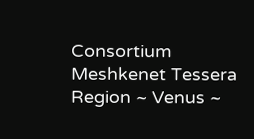Consortium
Meshkenet Tessera Region ~ Venus ~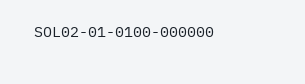SOL02-01-0100-000000